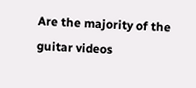Are the majority of the guitar videos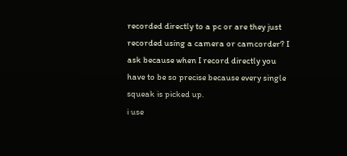recorded directly to a pc or are they just recorded using a camera or camcorder? I ask because when I record directly you have to be so precise because every single squeak is picked up.
i use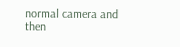normal camera and then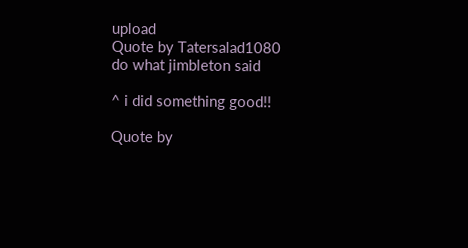upload
Quote by Tatersalad1080
do what jimbleton said

^ i did something good!!

Quote by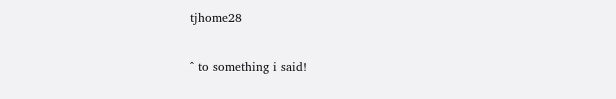tjhome28

^ to something i said!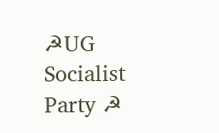☭UG Socialist Party ☭